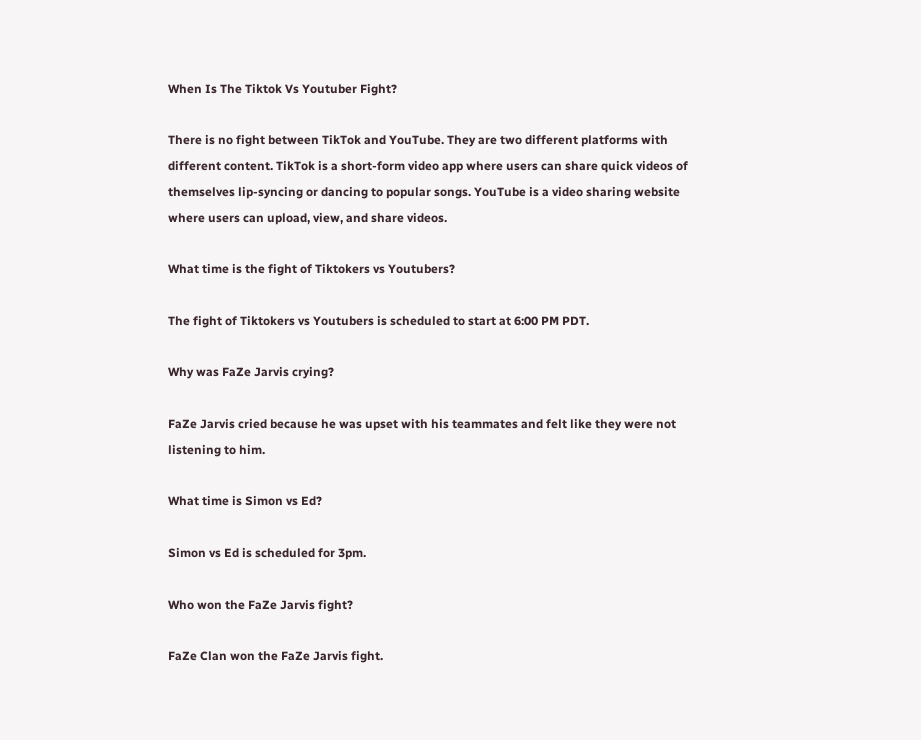When Is The Tiktok Vs Youtuber Fight?

There is no fight between TikTok and YouTube. They are two different platforms with different content. TikTok is a short-form video app where users can share quick videos of themselves lip-syncing or dancing to popular songs. YouTube is a video sharing website where users can upload, view, and share videos.

What time is the fight of Tiktokers vs Youtubers?

The fight of Tiktokers vs Youtubers is scheduled to start at 6:00 PM PDT.

Why was FaZe Jarvis crying?

FaZe Jarvis cried because he was upset with his teammates and felt like they were not listening to him.

What time is Simon vs Ed?

Simon vs Ed is scheduled for 3pm.

Who won the FaZe Jarvis fight?

FaZe Clan won the FaZe Jarvis fight.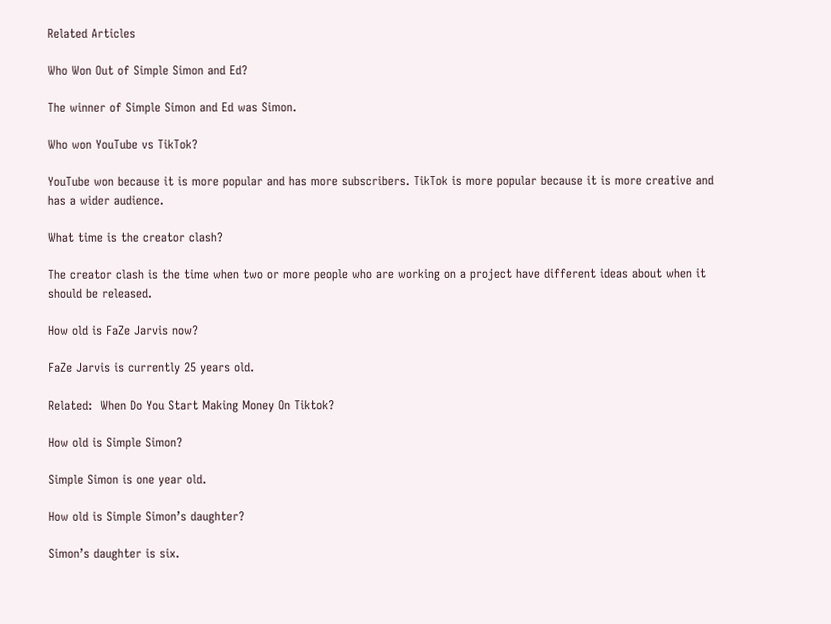Related Articles

Who Won Out of Simple Simon and Ed?

The winner of Simple Simon and Ed was Simon.

Who won YouTube vs TikTok?

YouTube won because it is more popular and has more subscribers. TikTok is more popular because it is more creative and has a wider audience.

What time is the creator clash?

The creator clash is the time when two or more people who are working on a project have different ideas about when it should be released.

How old is FaZe Jarvis now?

FaZe Jarvis is currently 25 years old.

Related:  When Do You Start Making Money On Tiktok?

How old is Simple Simon?

Simple Simon is one year old.

How old is Simple Simon’s daughter?

Simon’s daughter is six.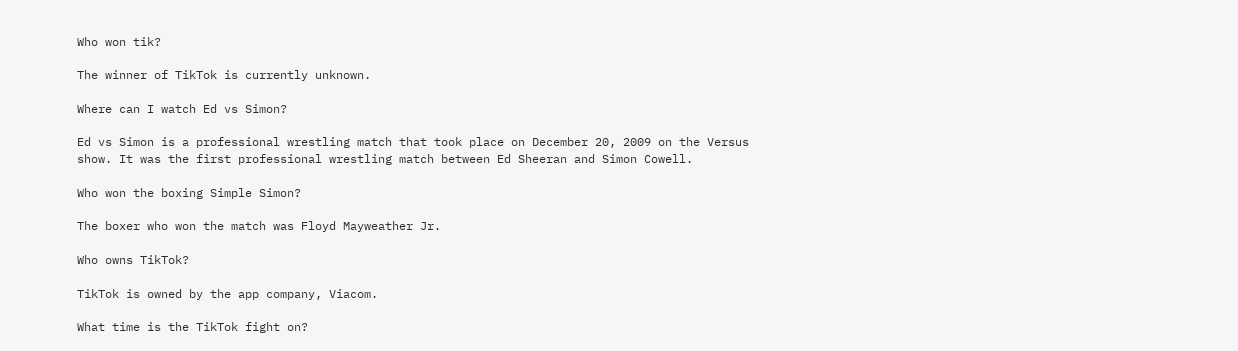Who won tik?

The winner of TikTok is currently unknown.

Where can I watch Ed vs Simon?

Ed vs Simon is a professional wrestling match that took place on December 20, 2009 on the Versus show. It was the first professional wrestling match between Ed Sheeran and Simon Cowell.

Who won the boxing Simple Simon?

The boxer who won the match was Floyd Mayweather Jr.

Who owns TikTok?

TikTok is owned by the app company, Viacom.

What time is the TikTok fight on?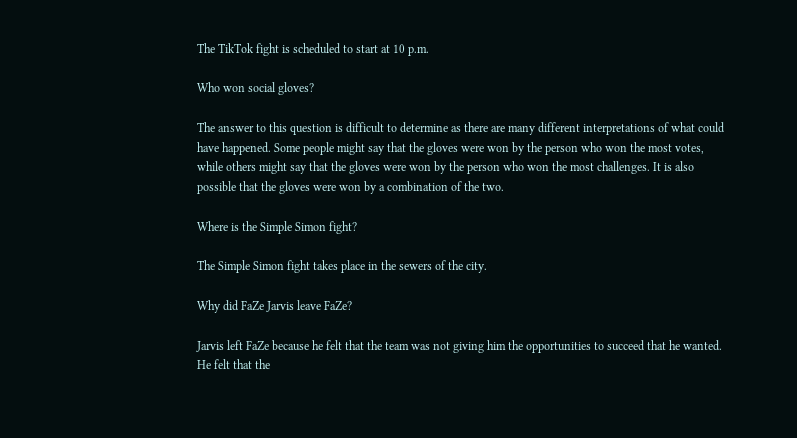The TikTok fight is scheduled to start at 10 p.m.

Who won social gloves?

The answer to this question is difficult to determine as there are many different interpretations of what could have happened. Some people might say that the gloves were won by the person who won the most votes, while others might say that the gloves were won by the person who won the most challenges. It is also possible that the gloves were won by a combination of the two.

Where is the Simple Simon fight?

The Simple Simon fight takes place in the sewers of the city.

Why did FaZe Jarvis leave FaZe?

Jarvis left FaZe because he felt that the team was not giving him the opportunities to succeed that he wanted. He felt that the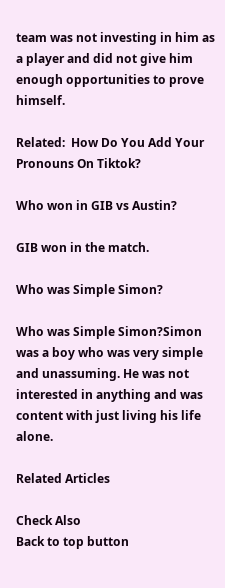team was not investing in him as a player and did not give him enough opportunities to prove himself.

Related:  How Do You Add Your Pronouns On Tiktok?

Who won in GIB vs Austin?

GIB won in the match.

Who was Simple Simon?

Who was Simple Simon?Simon was a boy who was very simple and unassuming. He was not interested in anything and was content with just living his life alone.

Related Articles

Check Also
Back to top button